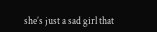she’s just a sad girl that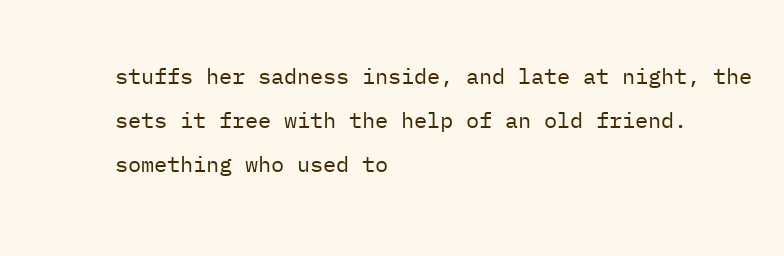stuffs her sadness inside, and late at night, the sets it free with the help of an old friend. something who used to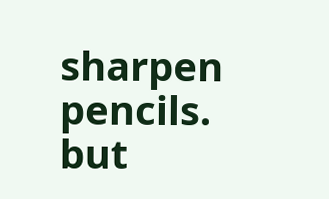sharpen pencils. but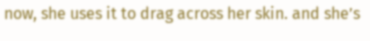now, she uses it to drag across her skin. and she’s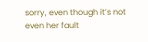sorry, even though it’s not even her fault